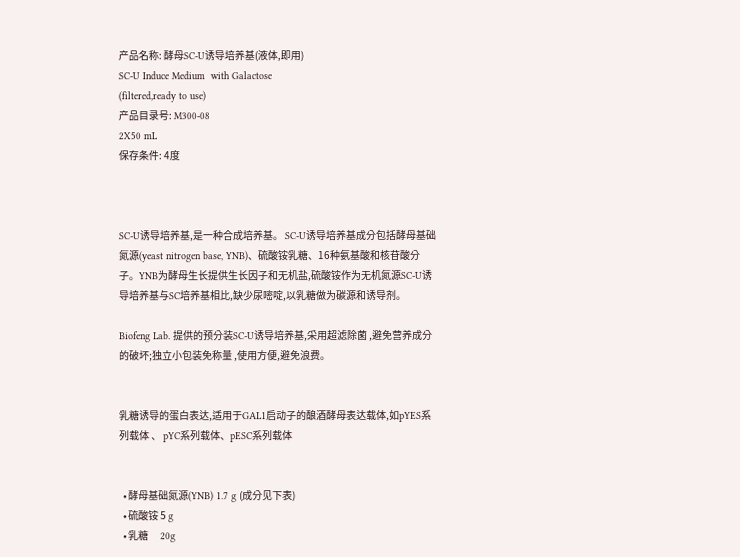产品名称: 酵母SC-U诱导培养基(液体,即用)
SC-U Induce Medium  with Galactose
(filtered,ready to use)
产品目录号: M300-08
2X50 mL
保存条件: 4度



SC-U诱导培养基,是一种合成培养基。 SC-U诱导培养基成分包括酵母基础氮源(yeast nitrogen base, YNB)、硫酸铵乳糖、16种氨基酸和核苷酸分子。YNB为酵母生长提供生长因子和无机盐,硫酸铵作为无机氮源SC-U诱导培养基与SC培养基相比,缺少尿嘧啶,以乳糖做为碳源和诱导剂。

Biofeng Lab. 提供的预分装SC-U诱导培养基,采用超滤除菌 ,避免营养成分的破坏;独立小包装免称量 ,使用方便,避免浪费。


乳糖诱导的蛋白表达,适用于GAL1启动子的酿酒酵母表达载体,如pYES系列载体 、 pYC系列载体、pESC系列载体


  • 酵母基础氮源(YNB) 1.7 g (成分见下表)
  • 硫酸铵 5 g
  • 乳糖      20g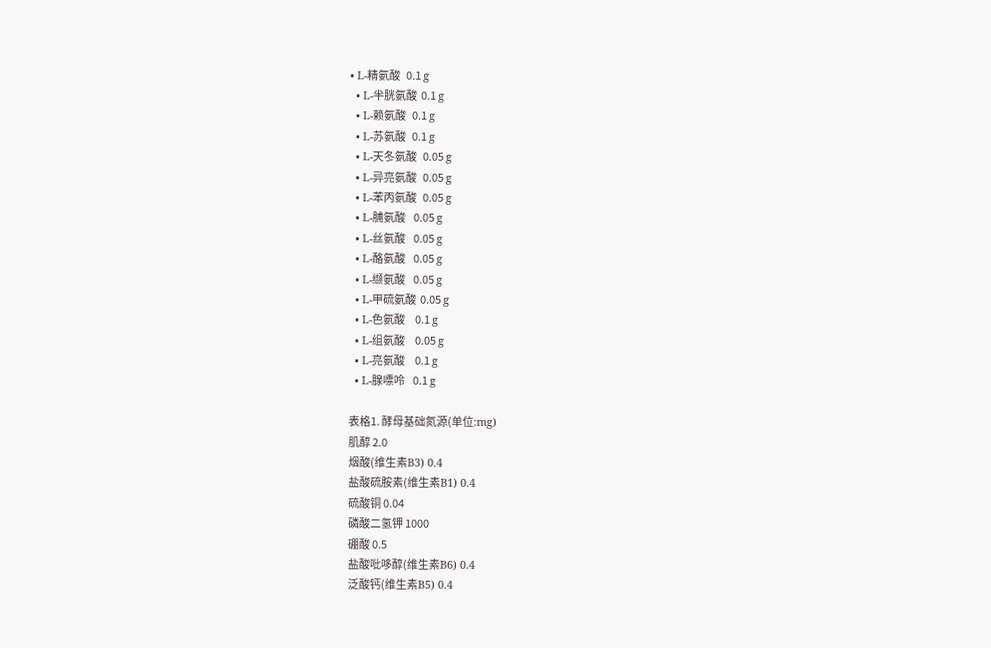• L-精氨酸   0.1 g
  • L-半胱氨酸  0.1 g
  • L-赖氨酸   0.1 g
  • L-苏氨酸   0.1 g
  • L-天冬氨酸   0.05 g
  • L-异亮氨酸   0.05 g
  • L-苯丙氨酸   0.05 g
  • L-脯氨酸    0.05 g
  • L-丝氨酸    0.05 g
  • L-酪氨酸    0.05 g
  • L-缬氨酸    0.05 g
  • L-甲硫氨酸  0.05 g
  • L-色氨酸     0.1 g
  • L-组氨酸     0.05 g
  • L-亮氨酸     0.1 g
  • L-腺嘌呤    0.1 g

表格1. 酵母基础氮源(单位:mg)
肌醇 2.0
烟酸(维生素B3) 0.4
盐酸硫胺素(维生素B1) 0.4
硫酸铜 0.04
磷酸二氢钾 1000
硼酸 0.5
盐酸吡哆醇(维生素B6) 0.4
泛酸钙(维生素B5) 0.4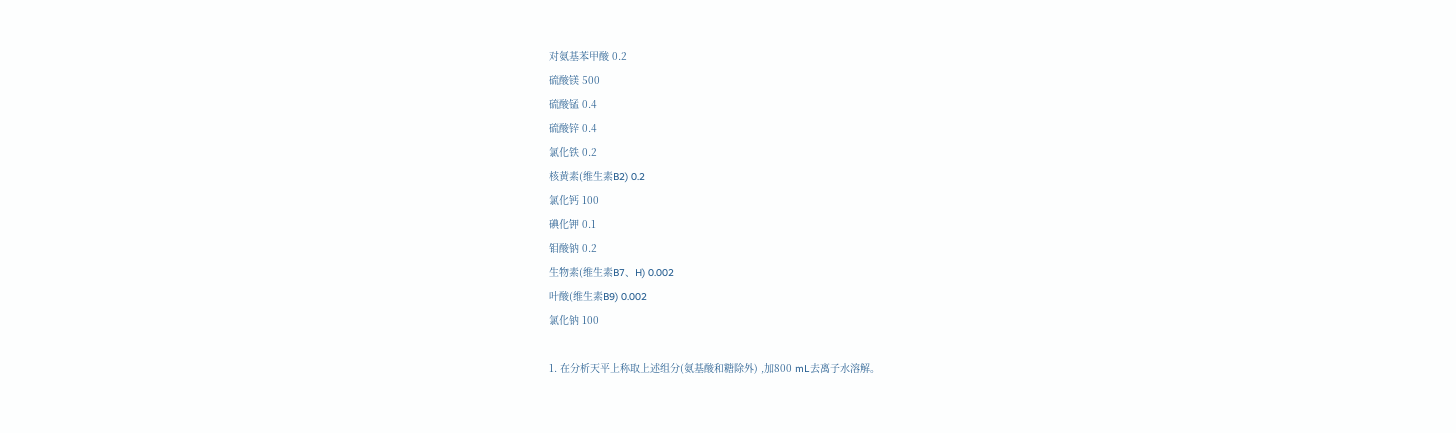对氨基苯甲酸 0.2
硫酸镁 500
硫酸锰 0.4
硫酸锌 0.4
氯化铁 0.2
核黄素(维生素B2) 0.2
氯化钙 100
碘化钾 0.1
钼酸钠 0.2
生物素(维生素B7、H) 0.002
叶酸(维生素B9) 0.002
氯化钠 100

1. 在分析天平上称取上述组分(氨基酸和糖除外) ,加800 mL去离子水溶解。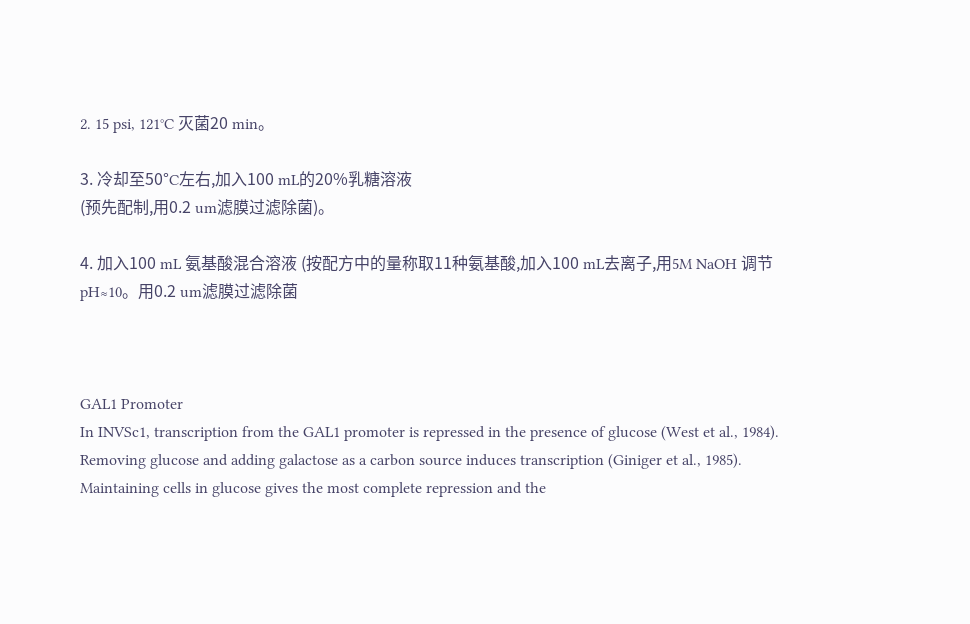2. 15 psi, 121°C 灭菌20 min。

3. 冷却至50°C左右,加入100 mL的20%乳糖溶液
(预先配制,用0.2 um滤膜过滤除菌)。

4. 加入100 mL 氨基酸混合溶液 (按配方中的量称取11种氨基酸,加入100 mL去离子,用5M NaOH 调节pH≈10。用0.2 um滤膜过滤除菌



GAL1 Promoter
In INVSc1, transcription from the GAL1 promoter is repressed in the presence of glucose (West et al., 1984). Removing glucose and adding galactose as a carbon source induces transcription (Giniger et al., 1985). Maintaining cells in glucose gives the most complete repression and the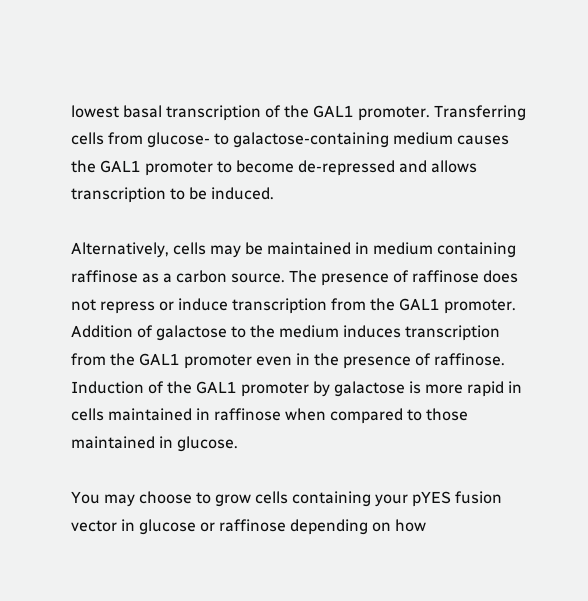lowest basal transcription of the GAL1 promoter. Transferring cells from glucose- to galactose-containing medium causes the GAL1 promoter to become de-repressed and allows transcription to be induced.

Alternatively, cells may be maintained in medium containing raffinose as a carbon source. The presence of raffinose does not repress or induce transcription from the GAL1 promoter. Addition of galactose to the medium induces transcription from the GAL1 promoter even in the presence of raffinose. Induction of the GAL1 promoter by galactose is more rapid in cells maintained in raffinose when compared to those maintained in glucose.

You may choose to grow cells containing your pYES fusion vector in glucose or raffinose depending on how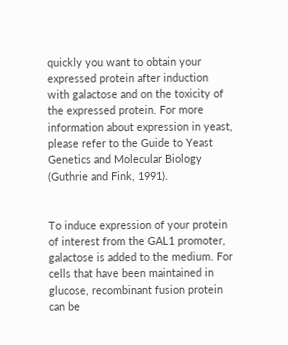quickly you want to obtain your expressed protein after induction with galactose and on the toxicity of the expressed protein. For more information about expression in yeast, please refer to the Guide to Yeast Genetics and Molecular Biology (Guthrie and Fink, 1991).


To induce expression of your protein of interest from the GAL1 promoter, galactose is added to the medium. For cells that have been maintained in glucose, recombinant fusion protein can be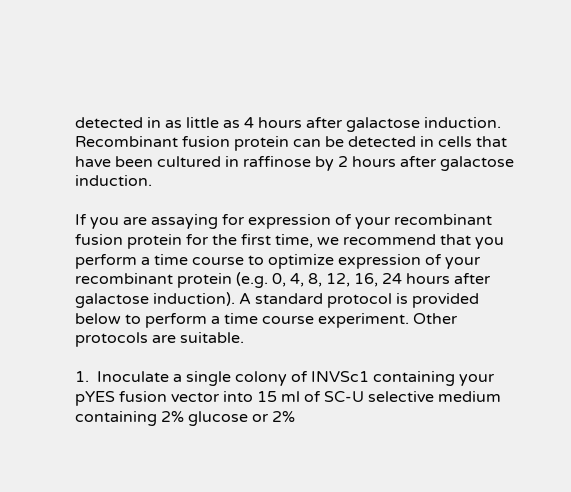detected in as little as 4 hours after galactose induction. Recombinant fusion protein can be detected in cells that have been cultured in raffinose by 2 hours after galactose induction.

If you are assaying for expression of your recombinant fusion protein for the first time, we recommend that you perform a time course to optimize expression of your recombinant protein (e.g. 0, 4, 8, 12, 16, 24 hours after galactose induction). A standard protocol is provided below to perform a time course experiment. Other protocols are suitable.

1.  Inoculate a single colony of INVSc1 containing your pYES fusion vector into 15 ml of SC-U selective medium containing 2% glucose or 2%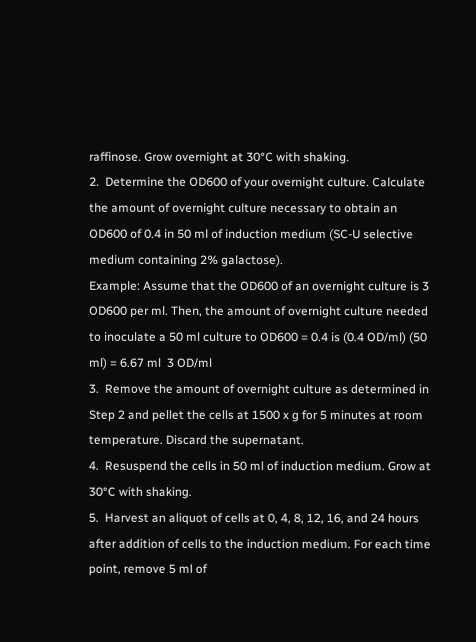raffinose. Grow overnight at 30°C with shaking.
2.  Determine the OD600 of your overnight culture. Calculate the amount of overnight culture necessary to obtain an OD600 of 0.4 in 50 ml of induction medium (SC-U selective medium containing 2% galactose).
Example: Assume that the OD600 of an overnight culture is 3 OD600 per ml. Then, the amount of overnight culture needed to inoculate a 50 ml culture to OD600 = 0.4 is (0.4 OD/ml) (50 ml) = 6.67 ml  3 OD/ml
3.  Remove the amount of overnight culture as determined in Step 2 and pellet the cells at 1500 x g for 5 minutes at room temperature. Discard the supernatant.
4.  Resuspend the cells in 50 ml of induction medium. Grow at 30°C with shaking.
5.  Harvest an aliquot of cells at 0, 4, 8, 12, 16, and 24 hours after addition of cells to the induction medium. For each time point, remove 5 ml of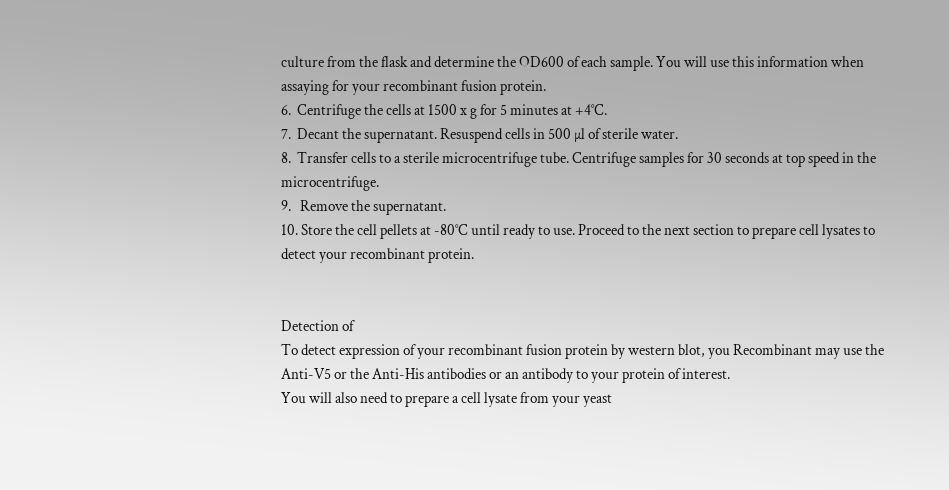culture from the flask and determine the OD600 of each sample. You will use this information when assaying for your recombinant fusion protein.
6.  Centrifuge the cells at 1500 x g for 5 minutes at +4°C.
7.  Decant the supernatant. Resuspend cells in 500 µl of sterile water.
8.  Transfer cells to a sterile microcentrifuge tube. Centrifuge samples for 30 seconds at top speed in the microcentrifuge.
9.   Remove the supernatant.
10. Store the cell pellets at -80°C until ready to use. Proceed to the next section to prepare cell lysates to detect your recombinant protein.


Detection of
To detect expression of your recombinant fusion protein by western blot, you Recombinant may use the Anti-V5 or the Anti-His antibodies or an antibody to your protein of interest.
You will also need to prepare a cell lysate from your yeast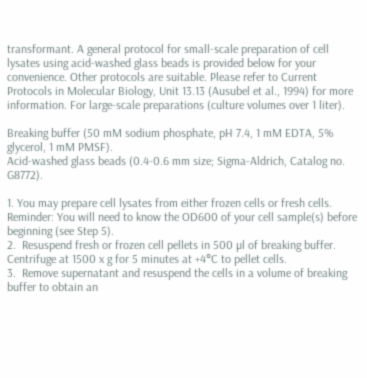transformant. A general protocol for small-scale preparation of cell lysates using acid-washed glass beads is provided below for your convenience. Other protocols are suitable. Please refer to Current Protocols in Molecular Biology, Unit 13.13 (Ausubel et al., 1994) for more information. For large-scale preparations (culture volumes over 1 liter).

Breaking buffer (50 mM sodium phosphate, pH 7.4, 1 mM EDTA, 5% glycerol, 1 mM PMSF).
Acid-washed glass beads (0.4-0.6 mm size; Sigma-Aldrich, Catalog no. G8772).

1. You may prepare cell lysates from either frozen cells or fresh cells.
Reminder: You will need to know the OD600 of your cell sample(s) before beginning (see Step 5).
2.  Resuspend fresh or frozen cell pellets in 500 µl of breaking buffer. Centrifuge at 1500 x g for 5 minutes at +4°C to pellet cells.
3.  Remove supernatant and resuspend the cells in a volume of breaking buffer to obtain an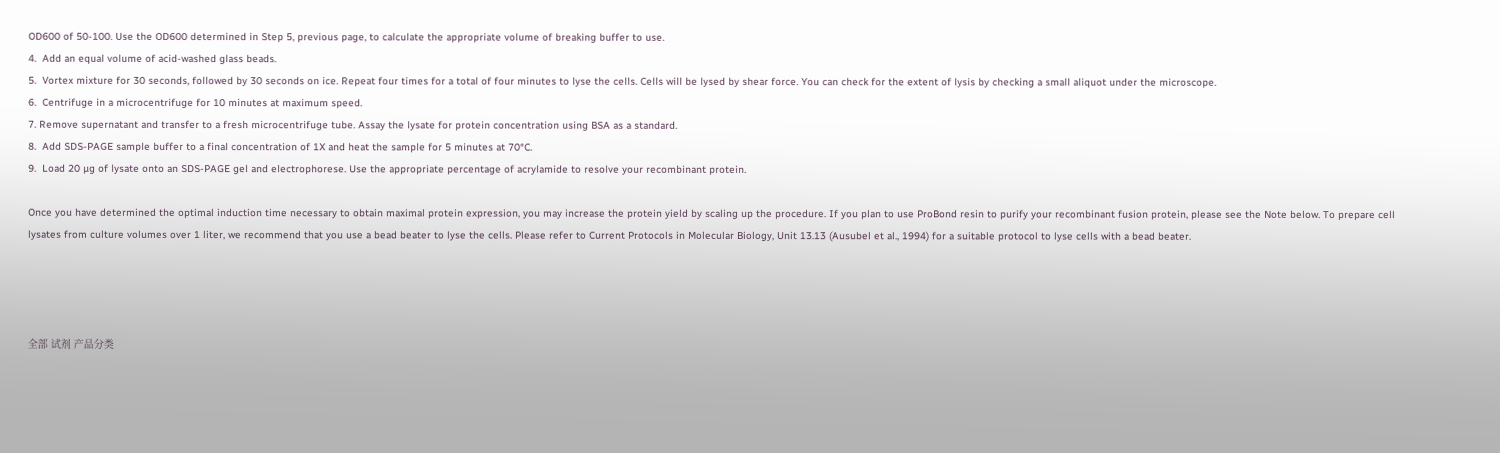OD600 of 50-100. Use the OD600 determined in Step 5, previous page, to calculate the appropriate volume of breaking buffer to use.
4.  Add an equal volume of acid-washed glass beads.
5.  Vortex mixture for 30 seconds, followed by 30 seconds on ice. Repeat four times for a total of four minutes to lyse the cells. Cells will be lysed by shear force. You can check for the extent of lysis by checking a small aliquot under the microscope.
6.  Centrifuge in a microcentrifuge for 10 minutes at maximum speed.
7. Remove supernatant and transfer to a fresh microcentrifuge tube. Assay the lysate for protein concentration using BSA as a standard.
8.  Add SDS-PAGE sample buffer to a final concentration of 1X and heat the sample for 5 minutes at 70°C.
9.  Load 20 µg of lysate onto an SDS-PAGE gel and electrophorese. Use the appropriate percentage of acrylamide to resolve your recombinant protein.

Once you have determined the optimal induction time necessary to obtain maximal protein expression, you may increase the protein yield by scaling up the procedure. If you plan to use ProBond resin to purify your recombinant fusion protein, please see the Note below. To prepare cell lysates from culture volumes over 1 liter, we recommend that you use a bead beater to lyse the cells. Please refer to Current Protocols in Molecular Biology, Unit 13.13 (Ausubel et al., 1994) for a suitable protocol to lyse cells with a bead beater.




全部 试剂 产品分类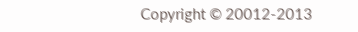Copyright © 20012-2013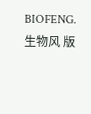BIOFENG. 生物风 版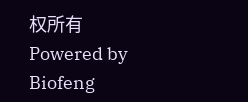权所有 Powered by Biofeng